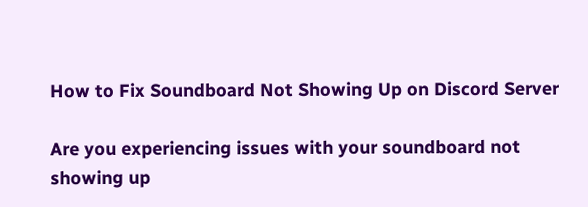How to Fix Soundboard Not Showing Up on Discord Server

Are you experiencing issues with your soundboard not showing up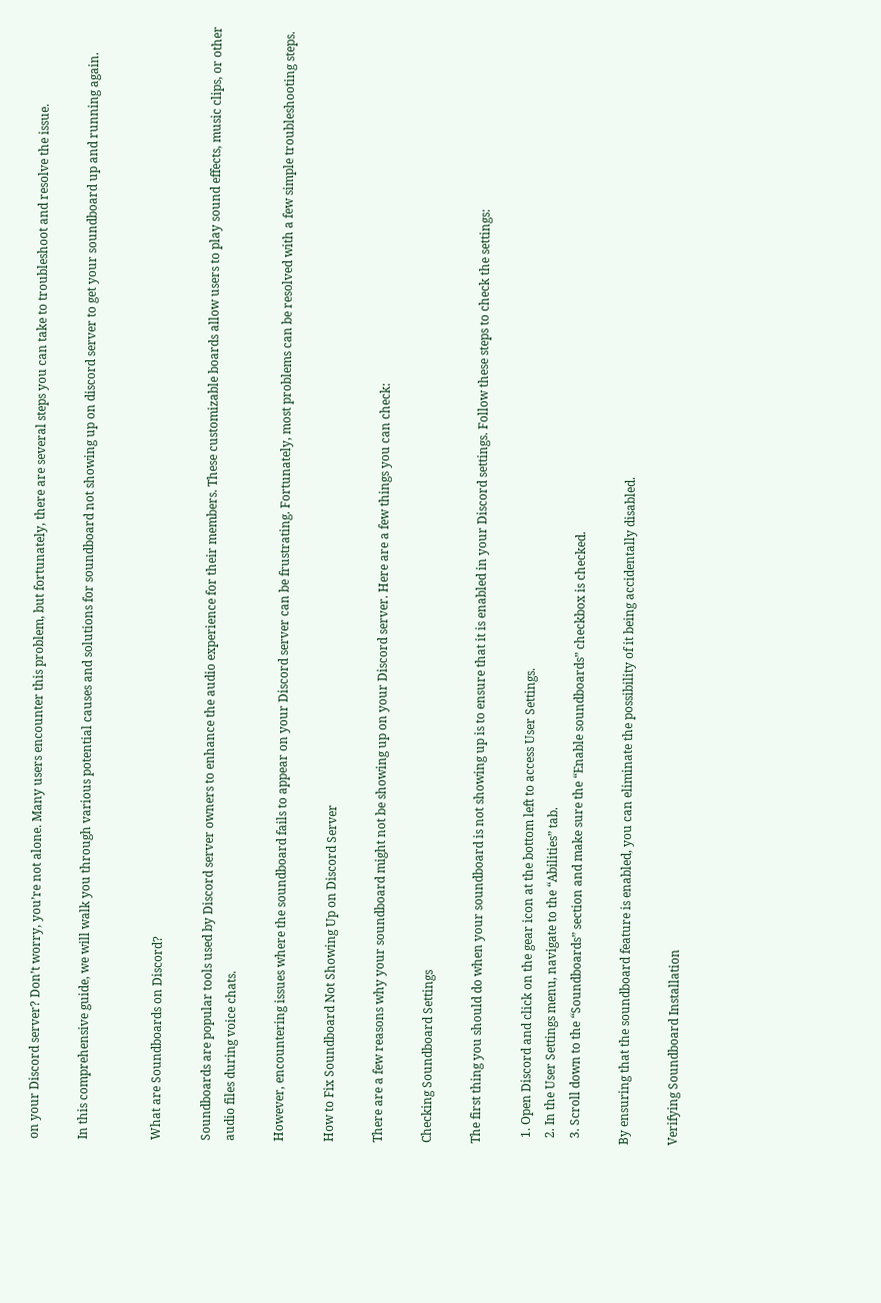on your Discord server? Don’t worry, you’re not alone. Many users encounter this problem, but fortunately, there are several steps you can take to troubleshoot and resolve the issue.

In this comprehensive guide, we will walk you through various potential causes and solutions for soundboard not showing up on discord server to get your soundboard up and running again.


What are Soundboards on Discord?

Soundboards are popular tools used by Discord server owners to enhance the audio experience for their members. These customizable boards allow users to play sound effects, music clips, or other audio files during voice chats.

However, encountering issues where the soundboard fails to appear on your Discord server can be frustrating. Fortunately, most problems can be resolved with a few simple troubleshooting steps.

How to Fix Soundboard Not Showing Up on Discord Server

There are a few reasons why your soundboard might not be showing up on your Discord server. Here are a few things you can check:

Checking Soundboard Settings

The first thing you should do when your soundboard is not showing up is to ensure that it is enabled in your Discord settings. Follow these steps to check the settings:

  1. Open Discord and click on the gear icon at the bottom left to access User Settings.
  2. In the User Settings menu, navigate to the “Abilities” tab.
  3. Scroll down to the “Soundboards” section and make sure the “Enable soundboards” checkbox is checked.

By ensuring that the soundboard feature is enabled, you can eliminate the possibility of it being accidentally disabled.

Verifying Soundboard Installation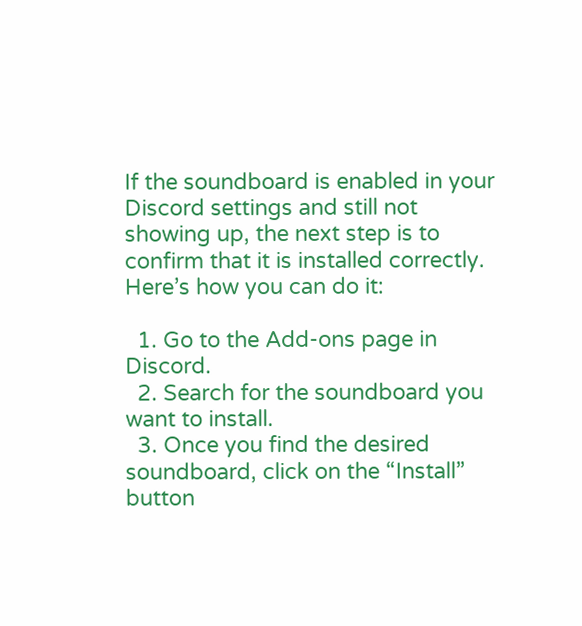If the soundboard is enabled in your Discord settings and still not showing up, the next step is to confirm that it is installed correctly. Here’s how you can do it:

  1. Go to the Add-ons page in Discord.
  2. Search for the soundboard you want to install.
  3. Once you find the desired soundboard, click on the “Install” button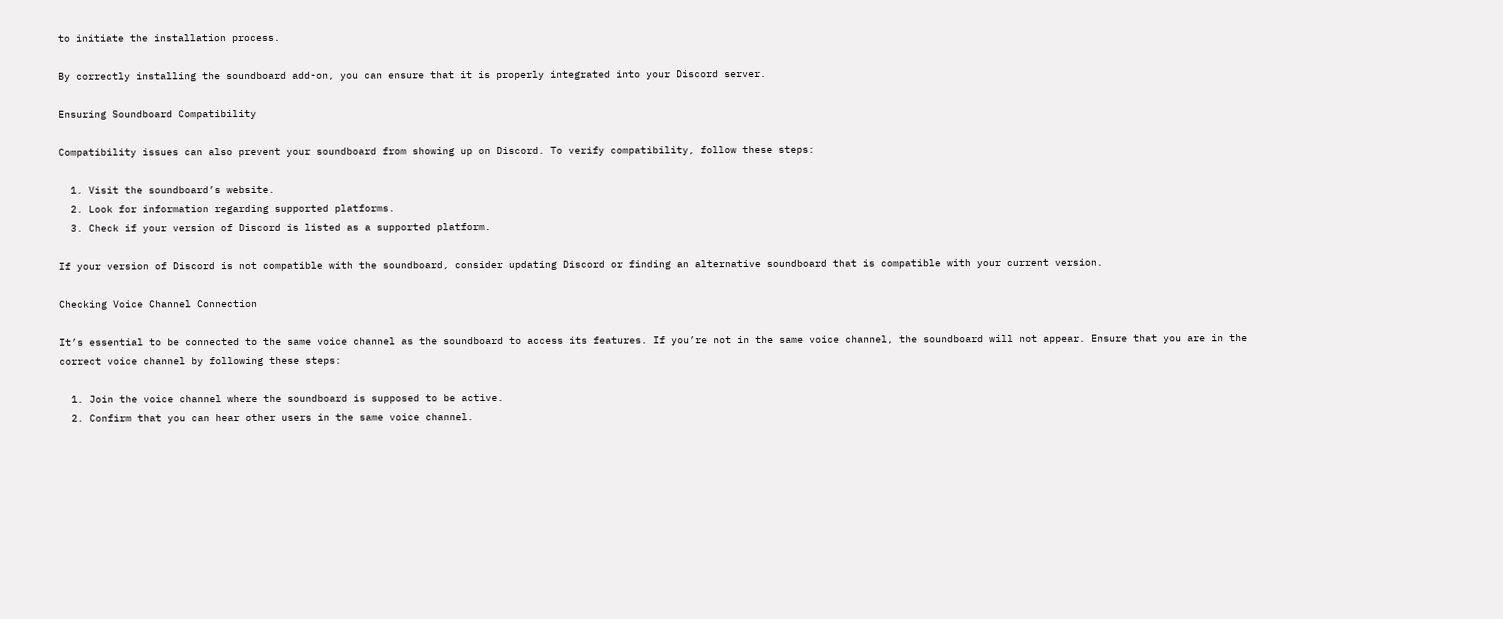to initiate the installation process.

By correctly installing the soundboard add-on, you can ensure that it is properly integrated into your Discord server.

Ensuring Soundboard Compatibility

Compatibility issues can also prevent your soundboard from showing up on Discord. To verify compatibility, follow these steps:

  1. Visit the soundboard’s website.
  2. Look for information regarding supported platforms.
  3. Check if your version of Discord is listed as a supported platform.

If your version of Discord is not compatible with the soundboard, consider updating Discord or finding an alternative soundboard that is compatible with your current version.

Checking Voice Channel Connection

It’s essential to be connected to the same voice channel as the soundboard to access its features. If you’re not in the same voice channel, the soundboard will not appear. Ensure that you are in the correct voice channel by following these steps:

  1. Join the voice channel where the soundboard is supposed to be active.
  2. Confirm that you can hear other users in the same voice channel.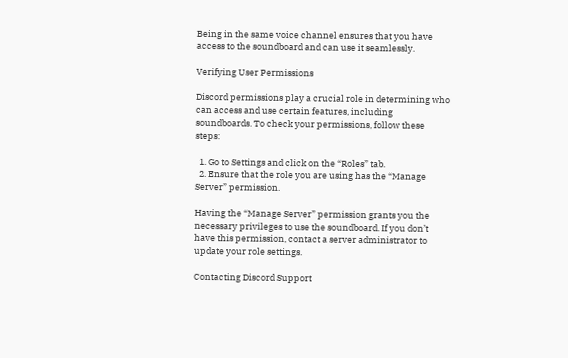Being in the same voice channel ensures that you have access to the soundboard and can use it seamlessly.

Verifying User Permissions

Discord permissions play a crucial role in determining who can access and use certain features, including soundboards. To check your permissions, follow these steps:

  1. Go to Settings and click on the “Roles” tab.
  2. Ensure that the role you are using has the “Manage Server” permission.

Having the “Manage Server” permission grants you the necessary privileges to use the soundboard. If you don’t have this permission, contact a server administrator to update your role settings.

Contacting Discord Support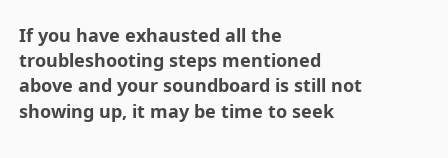If you have exhausted all the troubleshooting steps mentioned above and your soundboard is still not showing up, it may be time to seek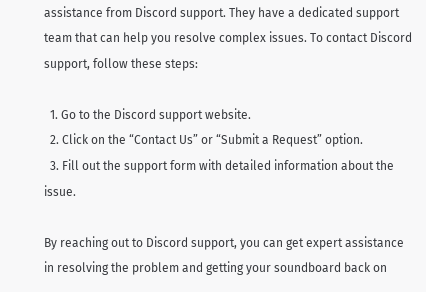assistance from Discord support. They have a dedicated support team that can help you resolve complex issues. To contact Discord support, follow these steps:

  1. Go to the Discord support website.
  2. Click on the “Contact Us” or “Submit a Request” option.
  3. Fill out the support form with detailed information about the issue.

By reaching out to Discord support, you can get expert assistance in resolving the problem and getting your soundboard back on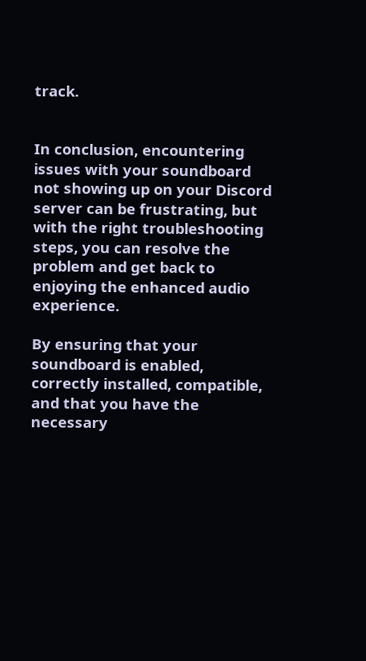track.


In conclusion, encountering issues with your soundboard not showing up on your Discord server can be frustrating, but with the right troubleshooting steps, you can resolve the problem and get back to enjoying the enhanced audio experience.

By ensuring that your soundboard is enabled, correctly installed, compatible, and that you have the necessary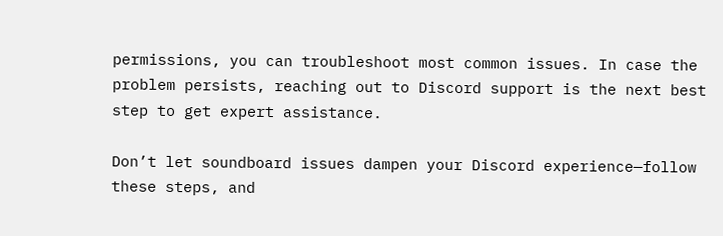permissions, you can troubleshoot most common issues. In case the problem persists, reaching out to Discord support is the next best step to get expert assistance.

Don’t let soundboard issues dampen your Discord experience—follow these steps, and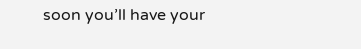soon you’ll have your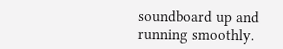soundboard up and running smoothly.